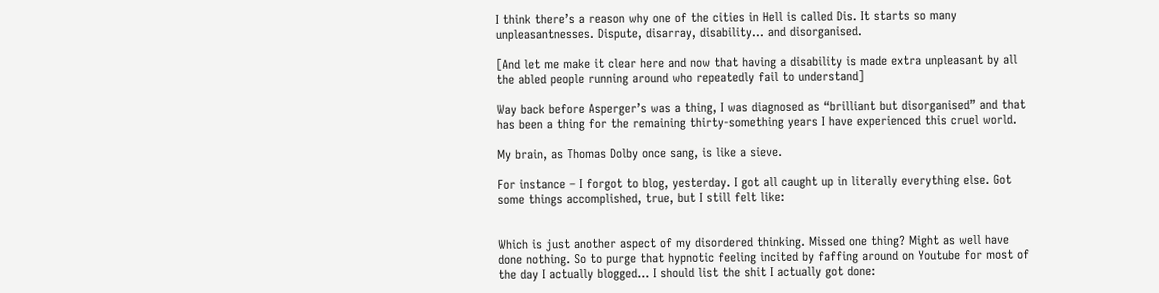I think there’s a reason why one of the cities in Hell is called Dis. It starts so many unpleasantnesses. Dispute, disarray, disability… and disorganised.

[And let me make it clear here and now that having a disability is made extra unpleasant by all the abled people running around who repeatedly fail to understand]

Way back before Asperger’s was a thing, I was diagnosed as “brilliant but disorganised” and that has been a thing for the remaining thirty-something years I have experienced this cruel world.

My brain, as Thomas Dolby once sang, is like a sieve.

For instance – I forgot to blog, yesterday. I got all caught up in literally everything else. Got some things accomplished, true, but I still felt like:


Which is just another aspect of my disordered thinking. Missed one thing? Might as well have done nothing. So to purge that hypnotic feeling incited by faffing around on Youtube for most of the day I actually blogged… I should list the shit I actually got done: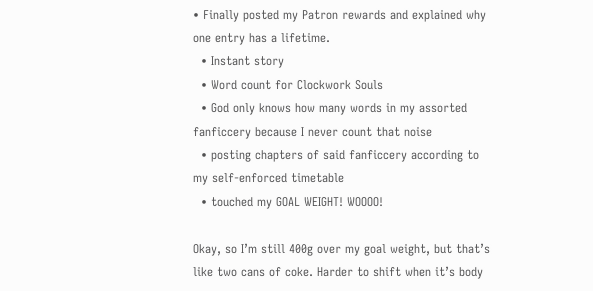• Finally posted my Patron rewards and explained why one entry has a lifetime.
  • Instant story
  • Word count for Clockwork Souls
  • God only knows how many words in my assorted fanficcery because I never count that noise
  • posting chapters of said fanficcery according to my self-enforced timetable
  • touched my GOAL WEIGHT! WOOOO!

Okay, so I’m still 400g over my goal weight, but that’s like two cans of coke. Harder to shift when it’s body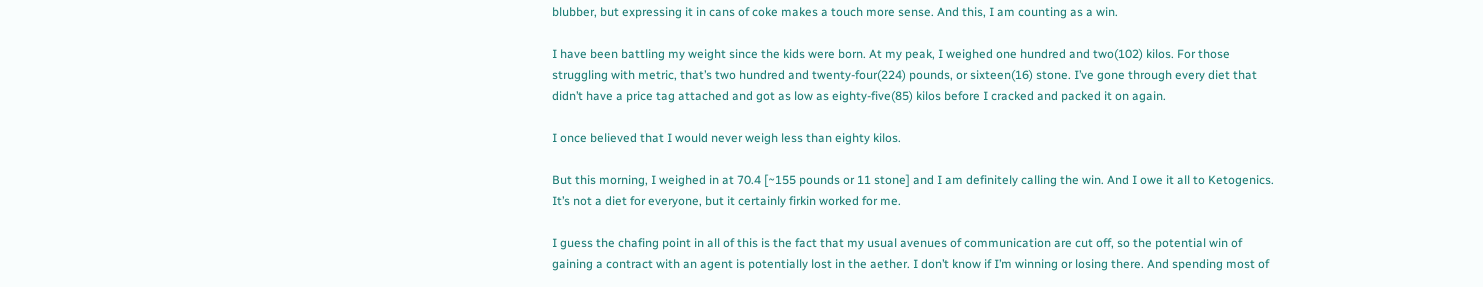blubber, but expressing it in cans of coke makes a touch more sense. And this, I am counting as a win.

I have been battling my weight since the kids were born. At my peak, I weighed one hundred and two(102) kilos. For those struggling with metric, that’s two hundred and twenty-four(224) pounds, or sixteen(16) stone. I’ve gone through every diet that didn’t have a price tag attached and got as low as eighty-five(85) kilos before I cracked and packed it on again.

I once believed that I would never weigh less than eighty kilos.

But this morning, I weighed in at 70.4 [~155 pounds or 11 stone] and I am definitely calling the win. And I owe it all to Ketogenics. It’s not a diet for everyone, but it certainly firkin worked for me.

I guess the chafing point in all of this is the fact that my usual avenues of communication are cut off, so the potential win of gaining a contract with an agent is potentially lost in the aether. I don’t know if I’m winning or losing there. And spending most of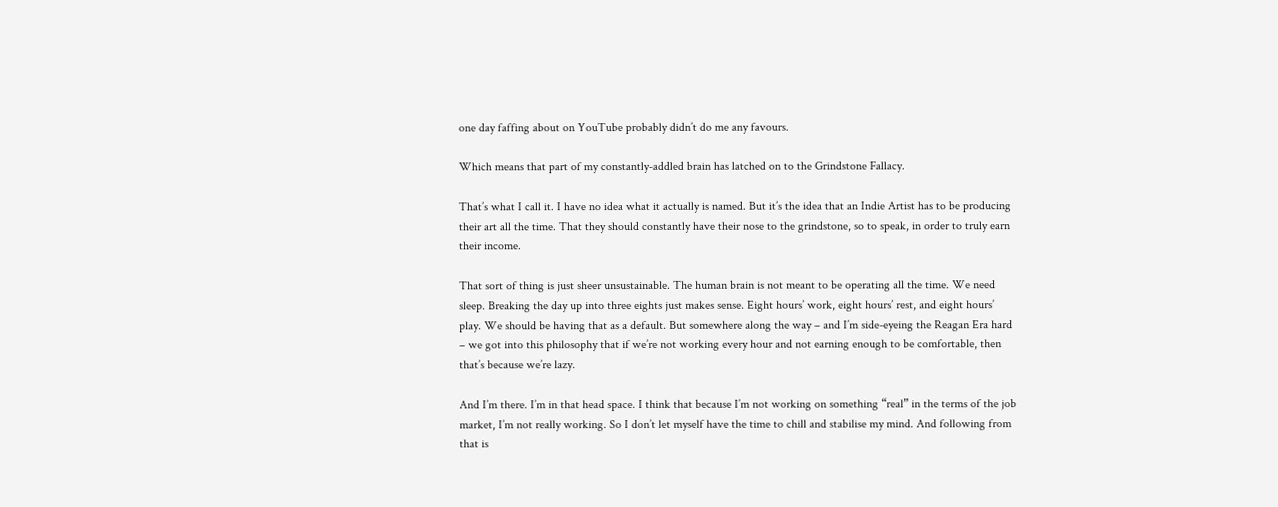one day faffing about on YouTube probably didn’t do me any favours.

Which means that part of my constantly-addled brain has latched on to the Grindstone Fallacy.

That’s what I call it. I have no idea what it actually is named. But it’s the idea that an Indie Artist has to be producing their art all the time. That they should constantly have their nose to the grindstone, so to speak, in order to truly earn their income.

That sort of thing is just sheer unsustainable. The human brain is not meant to be operating all the time. We need sleep. Breaking the day up into three eights just makes sense. Eight hours’ work, eight hours’ rest, and eight hours’ play. We should be having that as a default. But somewhere along the way – and I’m side-eyeing the Reagan Era hard – we got into this philosophy that if we’re not working every hour and not earning enough to be comfortable, then that’s because we’re lazy.

And I’m there. I’m in that head space. I think that because I’m not working on something “real” in the terms of the job market, I’m not really working. So I don’t let myself have the time to chill and stabilise my mind. And following from that is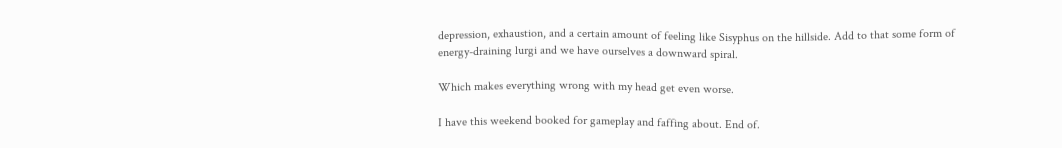depression, exhaustion, and a certain amount of feeling like Sisyphus on the hillside. Add to that some form of energy-draining lurgi and we have ourselves a downward spiral.

Which makes everything wrong with my head get even worse.

I have this weekend booked for gameplay and faffing about. End of.